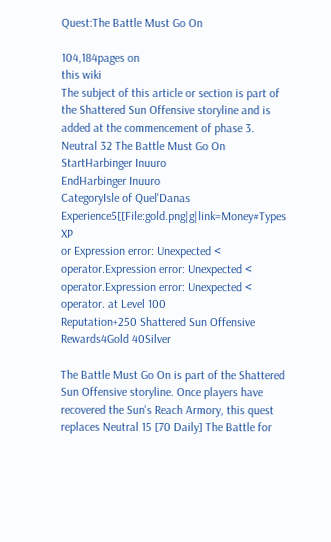Quest:The Battle Must Go On

104,184pages on
this wiki
The subject of this article or section is part of the Shattered Sun Offensive storyline and is added at the commencement of phase 3.
Neutral 32 The Battle Must Go On
StartHarbinger Inuuro
EndHarbinger Inuuro
CategoryIsle of Quel'Danas
Experience5[[File:gold.png|g|link=Money#Types XP
or Expression error: Unexpected < operator.Expression error: Unexpected < operator.Expression error: Unexpected < operator. at Level 100
Reputation+250 Shattered Sun Offensive
Rewards4Gold 40Silver

The Battle Must Go On is part of the Shattered Sun Offensive storyline. Once players have recovered the Sun's Reach Armory, this quest replaces Neutral 15 [70 Daily] The Battle for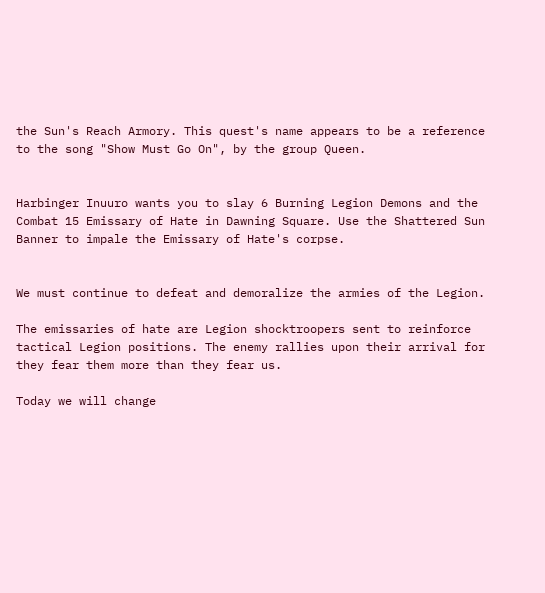the Sun's Reach Armory. This quest's name appears to be a reference to the song "Show Must Go On", by the group Queen.


Harbinger Inuuro wants you to slay 6 Burning Legion Demons and the Combat 15 Emissary of Hate in Dawning Square. Use the Shattered Sun Banner to impale the Emissary of Hate's corpse.


We must continue to defeat and demoralize the armies of the Legion.

The emissaries of hate are Legion shocktroopers sent to reinforce tactical Legion positions. The enemy rallies upon their arrival for they fear them more than they fear us.

Today we will change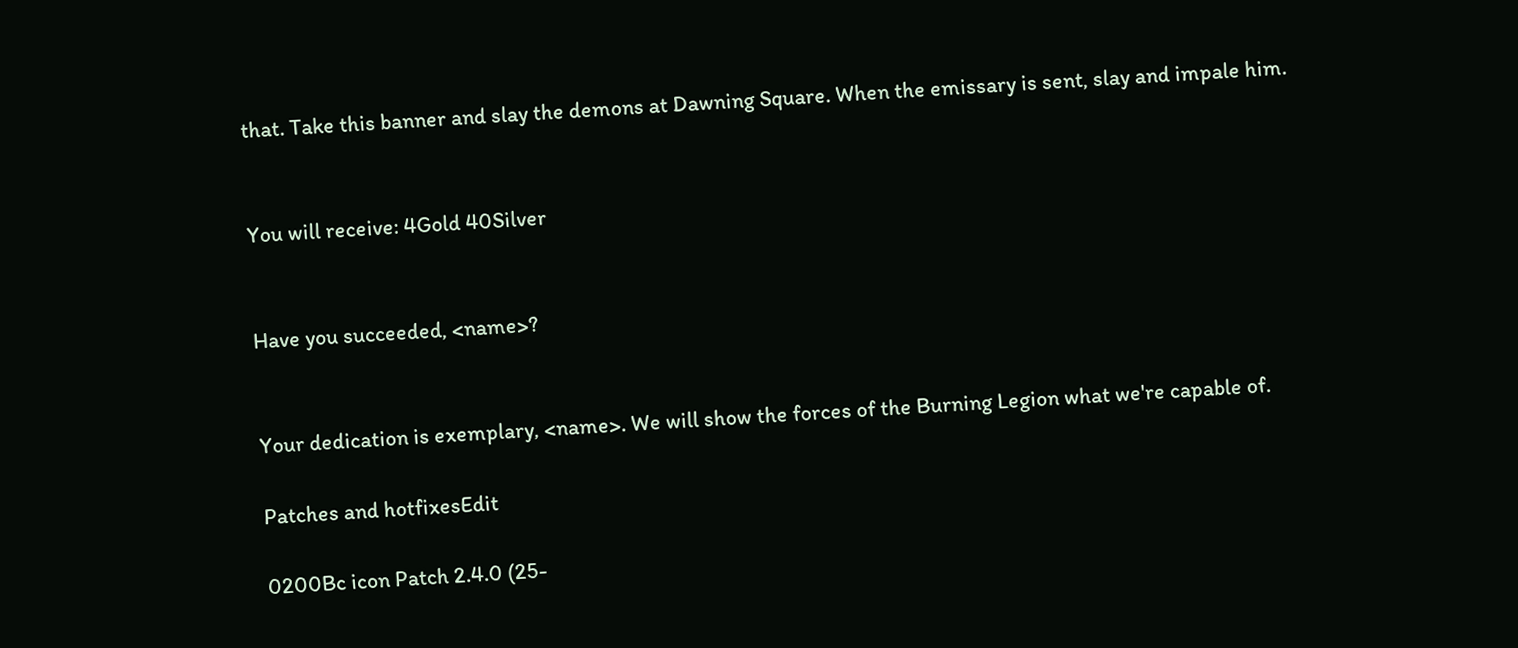that. Take this banner and slay the demons at Dawning Square. When the emissary is sent, slay and impale him.


You will receive: 4Gold 40Silver


Have you succeeded, <name>?


Your dedication is exemplary, <name>. We will show the forces of the Burning Legion what we're capable of.

Patches and hotfixesEdit

0200Bc icon Patch 2.4.0 (25-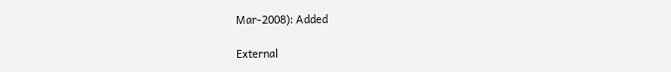Mar-2008): Added

External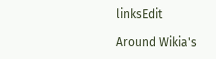linksEdit

Around Wikia's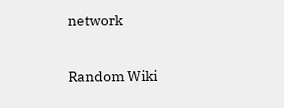network

Random Wiki